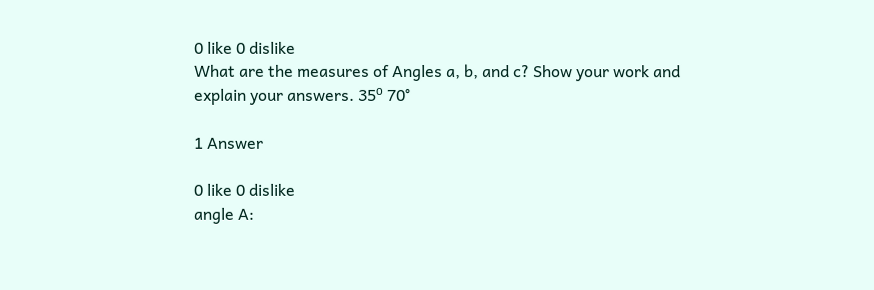0 like 0 dislike
What are the measures of Angles a, b, and c? Show your work and explain your answers. 35⁰ 70°

1 Answer

0 like 0 dislike
angle A: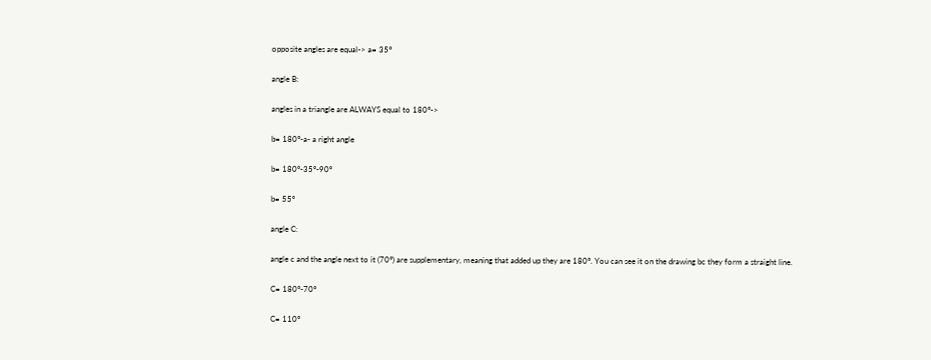opposite angles are equal-> a= 35°

angle B:

angles in a triangle are ALWAYS equal to 180°->

b= 180°-a- a right angle

b= 180°-35°-90°

b= 55°

angle C:

angle c and the angle next to it (70°) are supplementary, meaning that added up they are 180°. You can see it on the drawing bc they form a straight line.

C= 180°-70°

C= 110°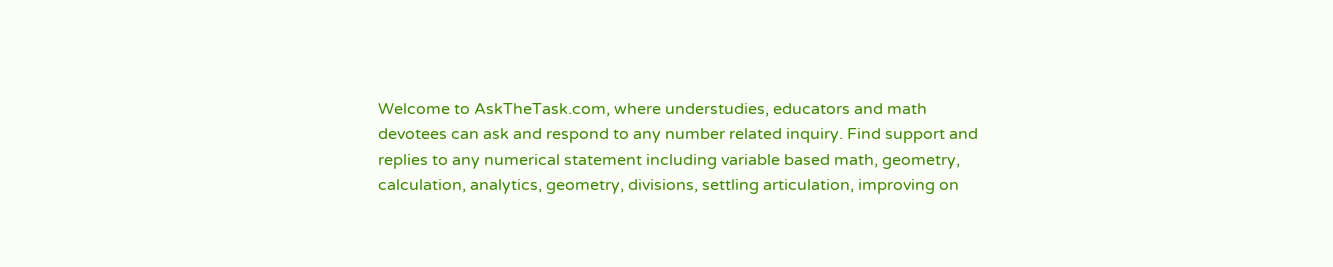Welcome to AskTheTask.com, where understudies, educators and math devotees can ask and respond to any number related inquiry. Find support and replies to any numerical statement including variable based math, geometry, calculation, analytics, geometry, divisions, settling articulation, improving on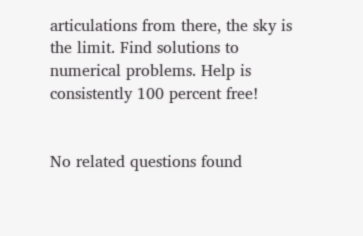articulations from there, the sky is the limit. Find solutions to numerical problems. Help is consistently 100 percent free!


No related questions found